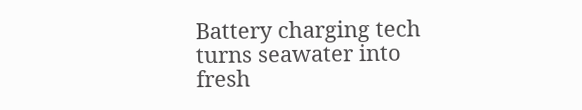Battery charging tech turns seawater into fresh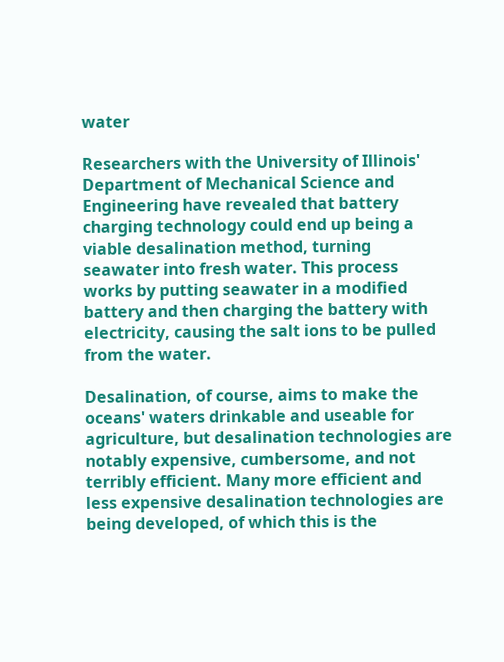water

Researchers with the University of Illinois' Department of Mechanical Science and Engineering have revealed that battery charging technology could end up being a viable desalination method, turning seawater into fresh water. This process works by putting seawater in a modified battery and then charging the battery with electricity, causing the salt ions to be pulled from the water.

Desalination, of course, aims to make the oceans' waters drinkable and useable for agriculture, but desalination technologies are notably expensive, cumbersome, and not terribly efficient. Many more efficient and less expensive desalination technologies are being developed, of which this is the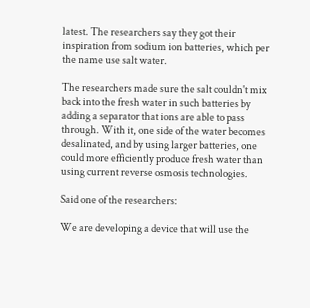latest. The researchers say they got their inspiration from sodium ion batteries, which per the name use salt water.

The researchers made sure the salt couldn't mix back into the fresh water in such batteries by adding a separator that ions are able to pass through. With it, one side of the water becomes desalinated, and by using larger batteries, one could more efficiently produce fresh water than using current reverse osmosis technologies.

Said one of the researchers:

We are developing a device that will use the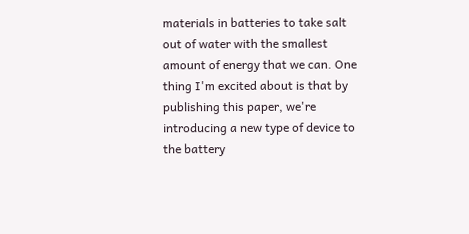materials in batteries to take salt out of water with the smallest amount of energy that we can. One thing I'm excited about is that by publishing this paper, we're introducing a new type of device to the battery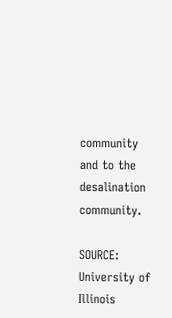community and to the desalination community.

SOURCE: University of Illinois